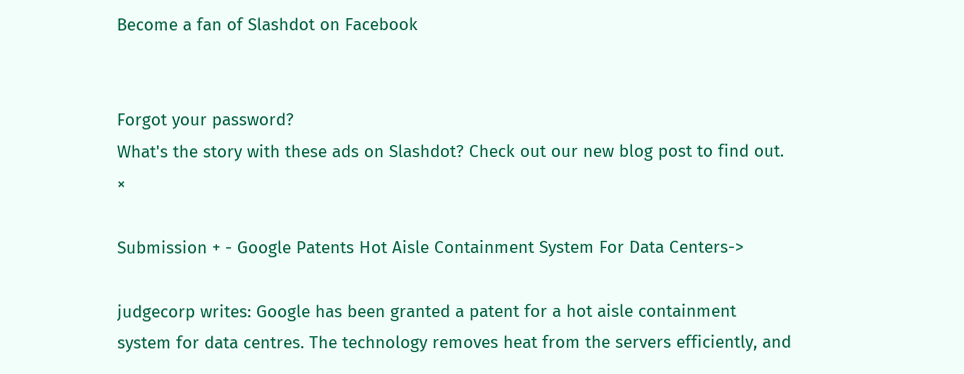Become a fan of Slashdot on Facebook


Forgot your password?
What's the story with these ads on Slashdot? Check out our new blog post to find out. ×

Submission + - Google Patents Hot Aisle Containment System For Data Centers->

judgecorp writes: Google has been granted a patent for a hot aisle containment system for data centres. The technology removes heat from the servers efficiently, and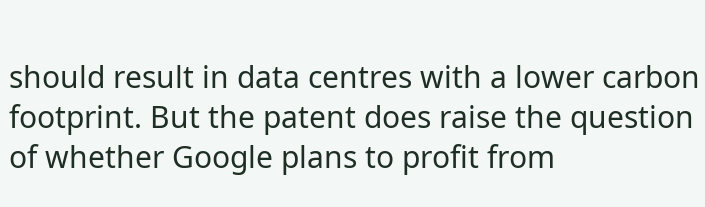should result in data centres with a lower carbon footprint. But the patent does raise the question of whether Google plans to profit from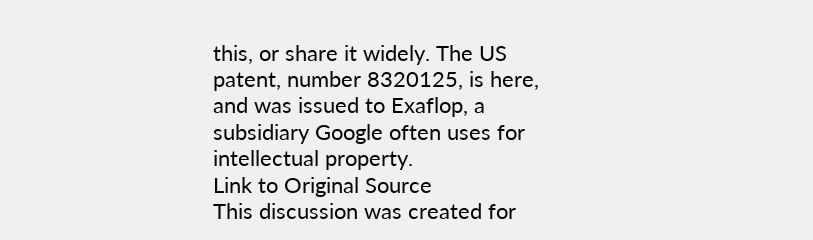this, or share it widely. The US patent, number 8320125, is here, and was issued to Exaflop, a subsidiary Google often uses for intellectual property.
Link to Original Source
This discussion was created for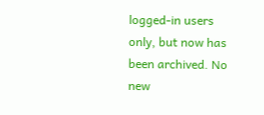logged-in users only, but now has been archived. No new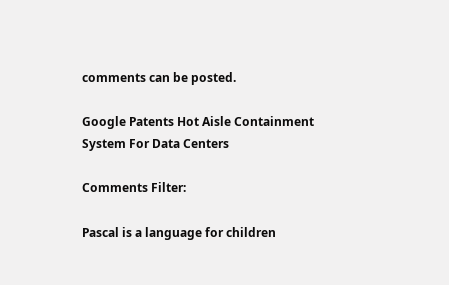comments can be posted.

Google Patents Hot Aisle Containment System For Data Centers

Comments Filter:

Pascal is a language for children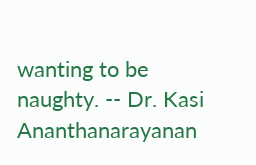wanting to be naughty. -- Dr. Kasi Ananthanarayanan